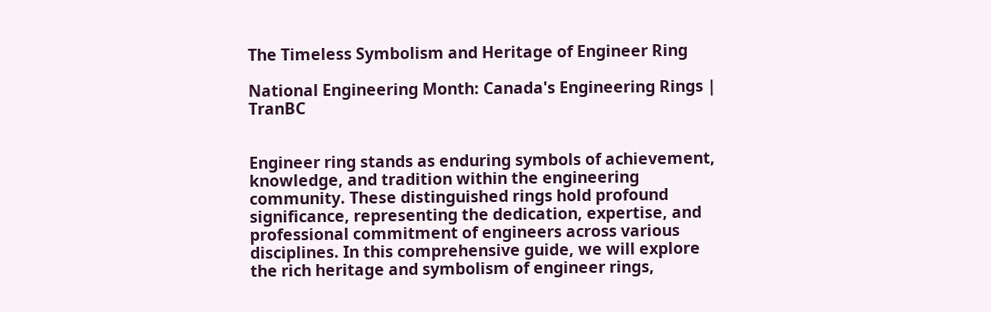The Timeless Symbolism and Heritage of Engineer Ring

National Engineering Month: Canada's Engineering Rings | TranBC


Engineer ring stands as enduring symbols of achievement, knowledge, and tradition within the engineering community. These distinguished rings hold profound significance, representing the dedication, expertise, and professional commitment of engineers across various disciplines. In this comprehensive guide, we will explore the rich heritage and symbolism of engineer rings,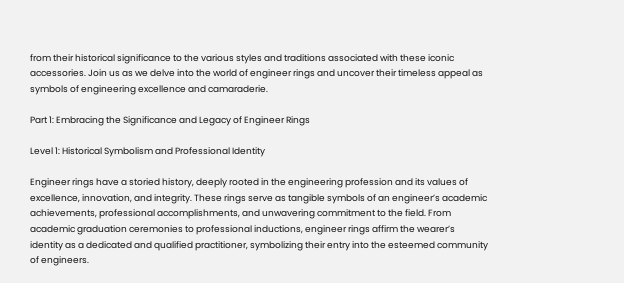from their historical significance to the various styles and traditions associated with these iconic accessories. Join us as we delve into the world of engineer rings and uncover their timeless appeal as symbols of engineering excellence and camaraderie.

Part 1: Embracing the Significance and Legacy of Engineer Rings

Level 1: Historical Symbolism and Professional Identity

Engineer rings have a storied history, deeply rooted in the engineering profession and its values of excellence, innovation, and integrity. These rings serve as tangible symbols of an engineer’s academic achievements, professional accomplishments, and unwavering commitment to the field. From academic graduation ceremonies to professional inductions, engineer rings affirm the wearer’s identity as a dedicated and qualified practitioner, symbolizing their entry into the esteemed community of engineers.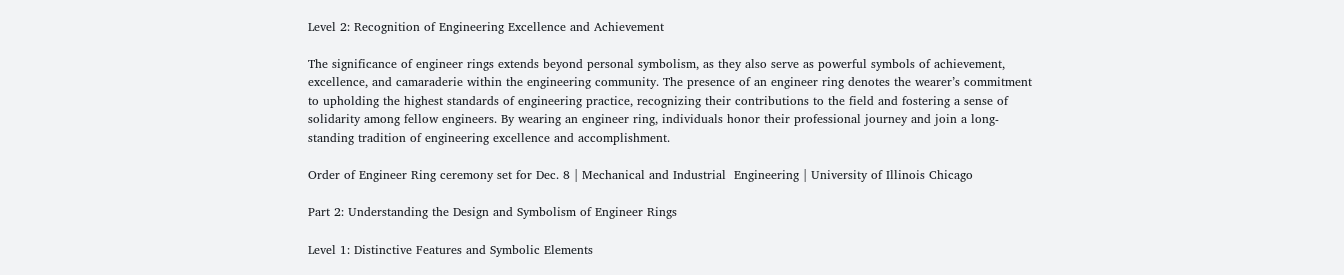Level 2: Recognition of Engineering Excellence and Achievement

The significance of engineer rings extends beyond personal symbolism, as they also serve as powerful symbols of achievement, excellence, and camaraderie within the engineering community. The presence of an engineer ring denotes the wearer’s commitment to upholding the highest standards of engineering practice, recognizing their contributions to the field and fostering a sense of solidarity among fellow engineers. By wearing an engineer ring, individuals honor their professional journey and join a long-standing tradition of engineering excellence and accomplishment.

Order of Engineer Ring ceremony set for Dec. 8 | Mechanical and Industrial  Engineering | University of Illinois Chicago

Part 2: Understanding the Design and Symbolism of Engineer Rings

Level 1: Distinctive Features and Symbolic Elements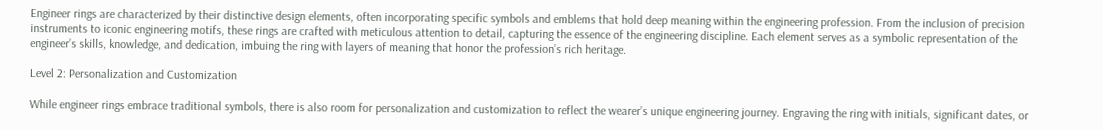Engineer rings are characterized by their distinctive design elements, often incorporating specific symbols and emblems that hold deep meaning within the engineering profession. From the inclusion of precision instruments to iconic engineering motifs, these rings are crafted with meticulous attention to detail, capturing the essence of the engineering discipline. Each element serves as a symbolic representation of the engineer’s skills, knowledge, and dedication, imbuing the ring with layers of meaning that honor the profession’s rich heritage.

Level 2: Personalization and Customization

While engineer rings embrace traditional symbols, there is also room for personalization and customization to reflect the wearer’s unique engineering journey. Engraving the ring with initials, significant dates, or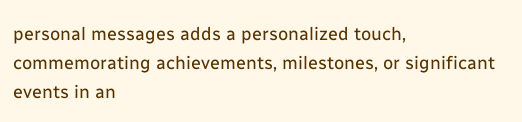personal messages adds a personalized touch, commemorating achievements, milestones, or significant events in an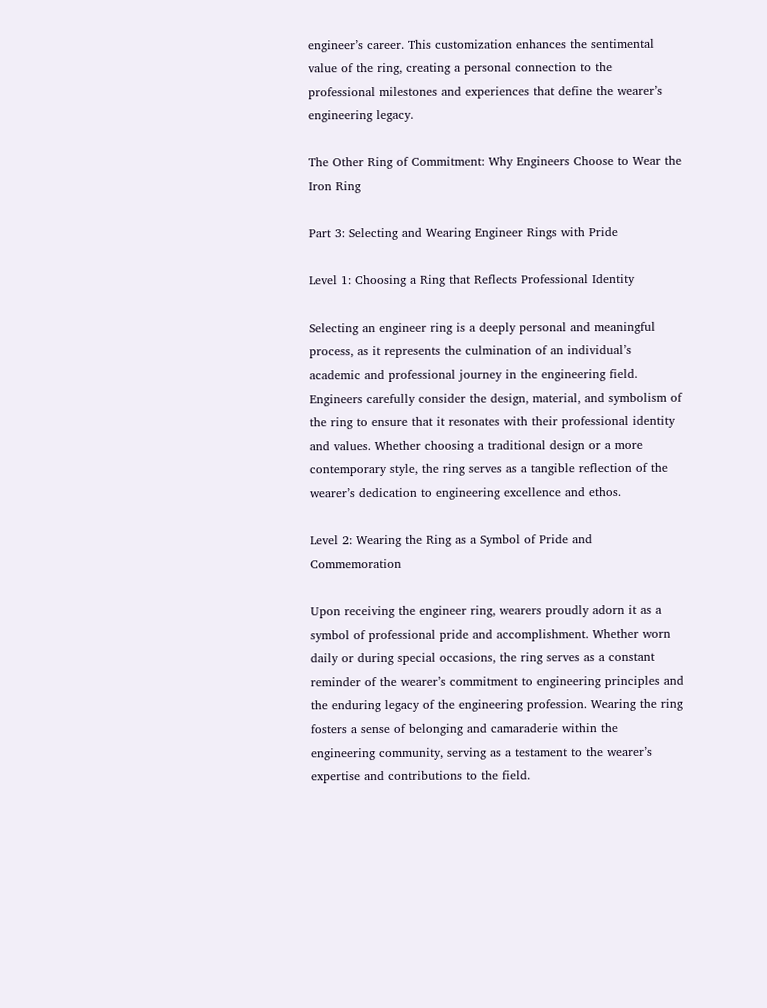engineer’s career. This customization enhances the sentimental value of the ring, creating a personal connection to the professional milestones and experiences that define the wearer’s engineering legacy.

The Other Ring of Commitment: Why Engineers Choose to Wear the Iron Ring

Part 3: Selecting and Wearing Engineer Rings with Pride

Level 1: Choosing a Ring that Reflects Professional Identity

Selecting an engineer ring is a deeply personal and meaningful process, as it represents the culmination of an individual’s academic and professional journey in the engineering field. Engineers carefully consider the design, material, and symbolism of the ring to ensure that it resonates with their professional identity and values. Whether choosing a traditional design or a more contemporary style, the ring serves as a tangible reflection of the wearer’s dedication to engineering excellence and ethos.

Level 2: Wearing the Ring as a Symbol of Pride and Commemoration

Upon receiving the engineer ring, wearers proudly adorn it as a symbol of professional pride and accomplishment. Whether worn daily or during special occasions, the ring serves as a constant reminder of the wearer’s commitment to engineering principles and the enduring legacy of the engineering profession. Wearing the ring fosters a sense of belonging and camaraderie within the engineering community, serving as a testament to the wearer’s expertise and contributions to the field.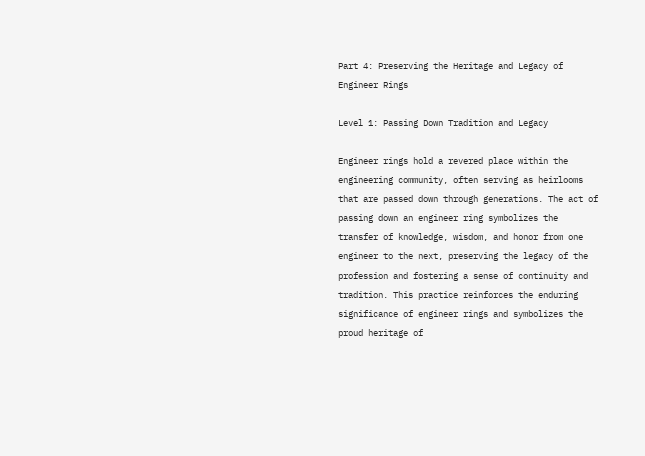Part 4: Preserving the Heritage and Legacy of Engineer Rings

Level 1: Passing Down Tradition and Legacy

Engineer rings hold a revered place within the engineering community, often serving as heirlooms that are passed down through generations. The act of passing down an engineer ring symbolizes the transfer of knowledge, wisdom, and honor from one engineer to the next, preserving the legacy of the profession and fostering a sense of continuity and tradition. This practice reinforces the enduring significance of engineer rings and symbolizes the proud heritage of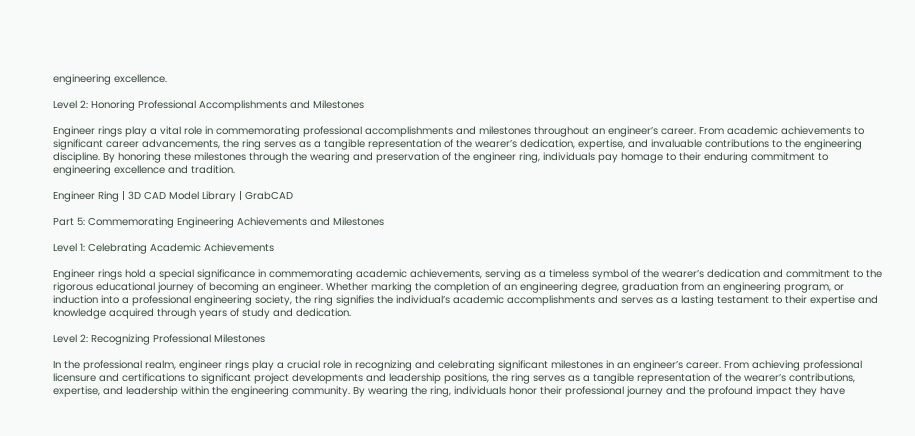engineering excellence.

Level 2: Honoring Professional Accomplishments and Milestones

Engineer rings play a vital role in commemorating professional accomplishments and milestones throughout an engineer’s career. From academic achievements to significant career advancements, the ring serves as a tangible representation of the wearer’s dedication, expertise, and invaluable contributions to the engineering discipline. By honoring these milestones through the wearing and preservation of the engineer ring, individuals pay homage to their enduring commitment to engineering excellence and tradition.

Engineer Ring | 3D CAD Model Library | GrabCAD

Part 5: Commemorating Engineering Achievements and Milestones

Level 1: Celebrating Academic Achievements

Engineer rings hold a special significance in commemorating academic achievements, serving as a timeless symbol of the wearer’s dedication and commitment to the rigorous educational journey of becoming an engineer. Whether marking the completion of an engineering degree, graduation from an engineering program, or induction into a professional engineering society, the ring signifies the individual’s academic accomplishments and serves as a lasting testament to their expertise and knowledge acquired through years of study and dedication.

Level 2: Recognizing Professional Milestones

In the professional realm, engineer rings play a crucial role in recognizing and celebrating significant milestones in an engineer’s career. From achieving professional licensure and certifications to significant project developments and leadership positions, the ring serves as a tangible representation of the wearer’s contributions, expertise, and leadership within the engineering community. By wearing the ring, individuals honor their professional journey and the profound impact they have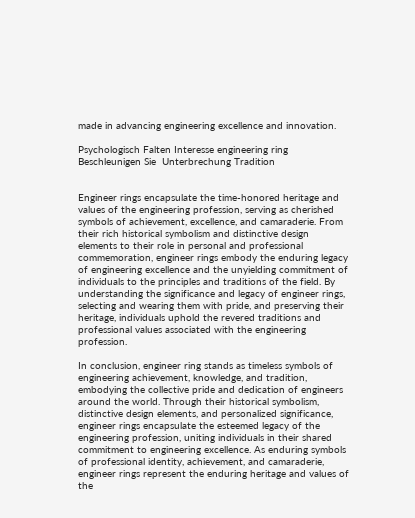made in advancing engineering excellence and innovation.

Psychologisch Falten Interesse engineering ring Beschleunigen Sie  Unterbrechung Tradition


Engineer rings encapsulate the time-honored heritage and values of the engineering profession, serving as cherished symbols of achievement, excellence, and camaraderie. From their rich historical symbolism and distinctive design elements to their role in personal and professional commemoration, engineer rings embody the enduring legacy of engineering excellence and the unyielding commitment of individuals to the principles and traditions of the field. By understanding the significance and legacy of engineer rings, selecting and wearing them with pride, and preserving their heritage, individuals uphold the revered traditions and professional values associated with the engineering profession.

In conclusion, engineer ring stands as timeless symbols of engineering achievement, knowledge, and tradition, embodying the collective pride and dedication of engineers around the world. Through their historical symbolism, distinctive design elements, and personalized significance, engineer rings encapsulate the esteemed legacy of the engineering profession, uniting individuals in their shared commitment to engineering excellence. As enduring symbols of professional identity, achievement, and camaraderie, engineer rings represent the enduring heritage and values of the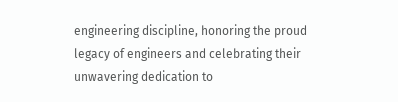engineering discipline, honoring the proud legacy of engineers and celebrating their unwavering dedication to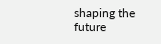shaping the future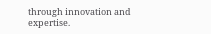through innovation and expertise.